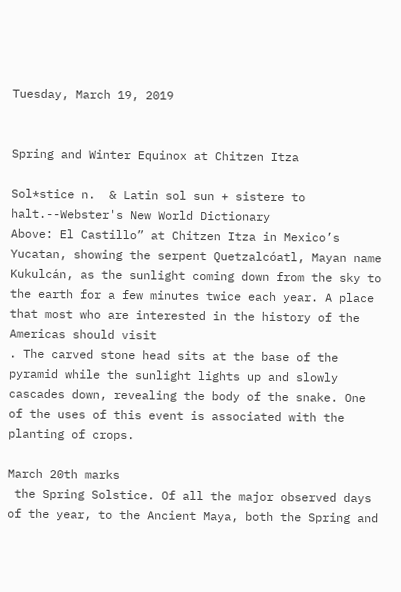Tuesday, March 19, 2019


Spring and Winter Equinox at Chitzen Itza

Sol*stice n.  & Latin sol sun + sistere to halt.--Webster's New World Dictionary
Above: El Castillo” at Chitzen Itza in Mexico’s Yucatan, showing the serpent Quetzalcóatl, Mayan name
Kukulcán, as the sunlight coming down from the sky to the earth for a few minutes twice each year. A place that most who are interested in the history of the Americas should visit
. The carved stone head sits at the base of the pyramid while the sunlight lights up and slowly cascades down, revealing the body of the snake. One of the uses of this event is associated with the planting of crops.

March 20th marks
 the Spring Solstice. Of all the major observed days of the year, to the Ancient Maya, both the Spring and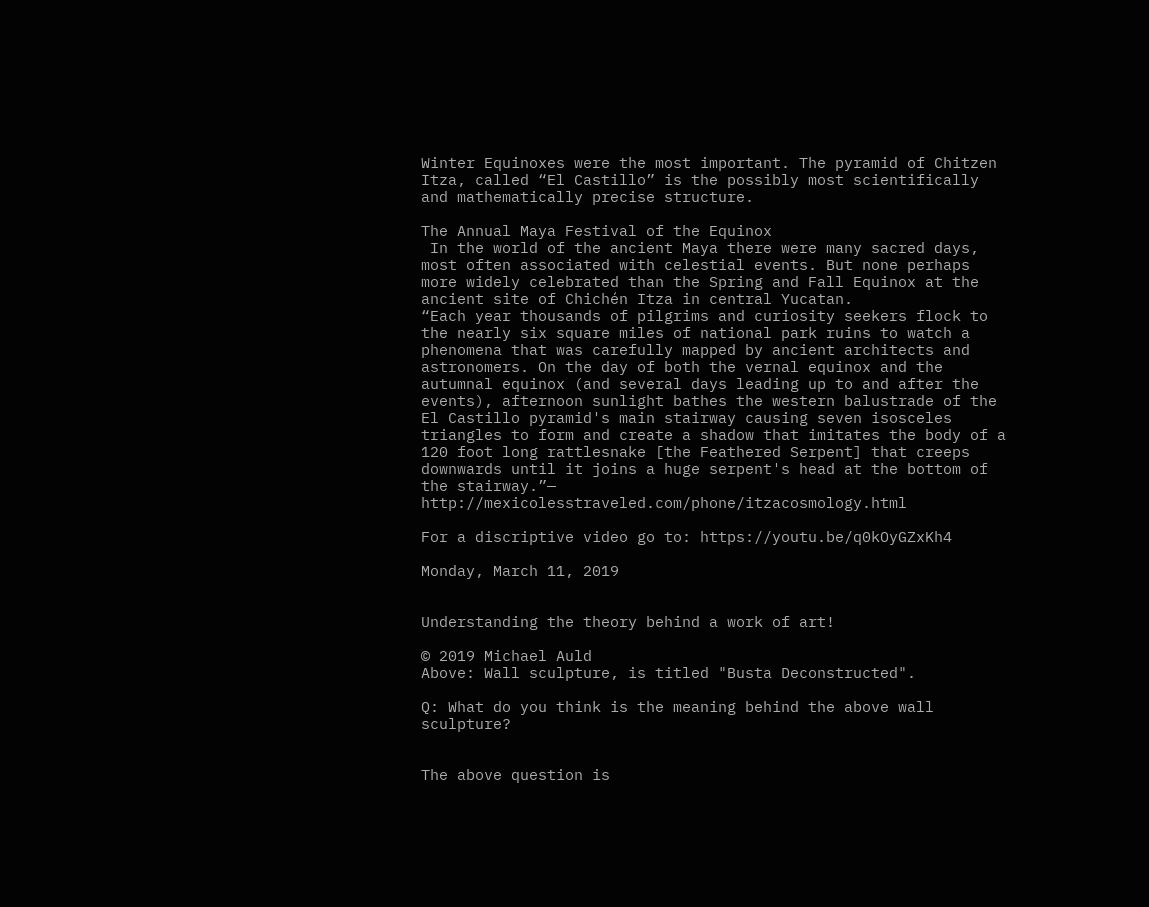Winter Equinoxes were the most important. The pyramid of Chitzen Itza, called “El Castillo” is the possibly most scientifically and mathematically precise structure.

The Annual Maya Festival of the Equinox
 In the world of the ancient Maya there were many sacred days, most often associated with celestial events. But none perhaps more widely celebrated than the Spring and Fall Equinox at the ancient site of Chichén Itza in central Yucatan.
“Each year thousands of pilgrims and curiosity seekers flock to the nearly six square miles of national park ruins to watch a phenomena that was carefully mapped by ancient architects and astronomers. On the day of both the vernal equinox and the autumnal equinox (and several days leading up to and after the events), afternoon sunlight bathes the western balustrade of the El Castillo pyramid's main stairway causing seven isosceles triangles to form and create a shadow that imitates the body of a 120 foot long rattlesnake [the Feathered Serpent] that creeps downwards until it joins a huge serpent's head at the bottom of the stairway.”— http://mexicolesstraveled.com/phone/itzacosmology.html

For a discriptive video go to: https://youtu.be/q0kOyGZxKh4

Monday, March 11, 2019


Understanding the theory behind a work of art!

© 2019 Michael Auld
Above: Wall sculpture, is titled "Busta Deconstructed".

Q: What do you think is the meaning behind the above wall sculpture?


The above question is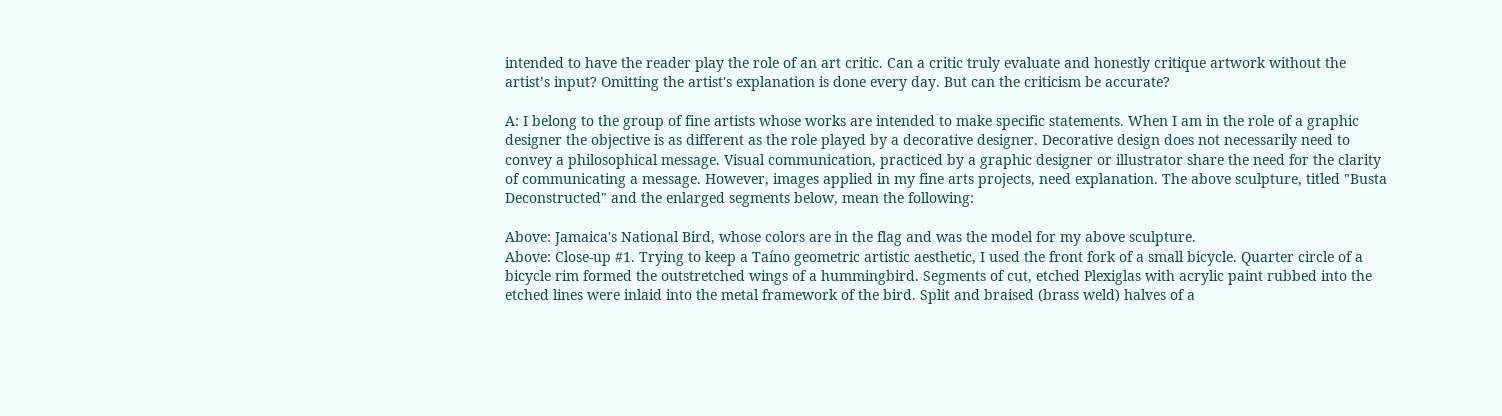intended to have the reader play the role of an art critic. Can a critic truly evaluate and honestly critique artwork without the artist’s input? Omitting the artist's explanation is done every day. But can the criticism be accurate?

A: I belong to the group of fine artists whose works are intended to make specific statements. When I am in the role of a graphic designer the objective is as different as the role played by a decorative designer. Decorative design does not necessarily need to convey a philosophical message. Visual communication, practiced by a graphic designer or illustrator share the need for the clarity of communicating a message. However, images applied in my fine arts projects, need explanation. The above sculpture, titled "Busta Deconstructed" and the enlarged segments below, mean the following:

Above: Jamaica's National Bird, whose colors are in the flag and was the model for my above sculpture.
Above: Close-up #1. Trying to keep a Taíno geometric artistic aesthetic, I used the front fork of a small bicycle. Quarter circle of a bicycle rim formed the outstretched wings of a hummingbird. Segments of cut, etched Plexiglas with acrylic paint rubbed into the etched lines were inlaid into the metal framework of the bird. Split and braised (brass weld) halves of a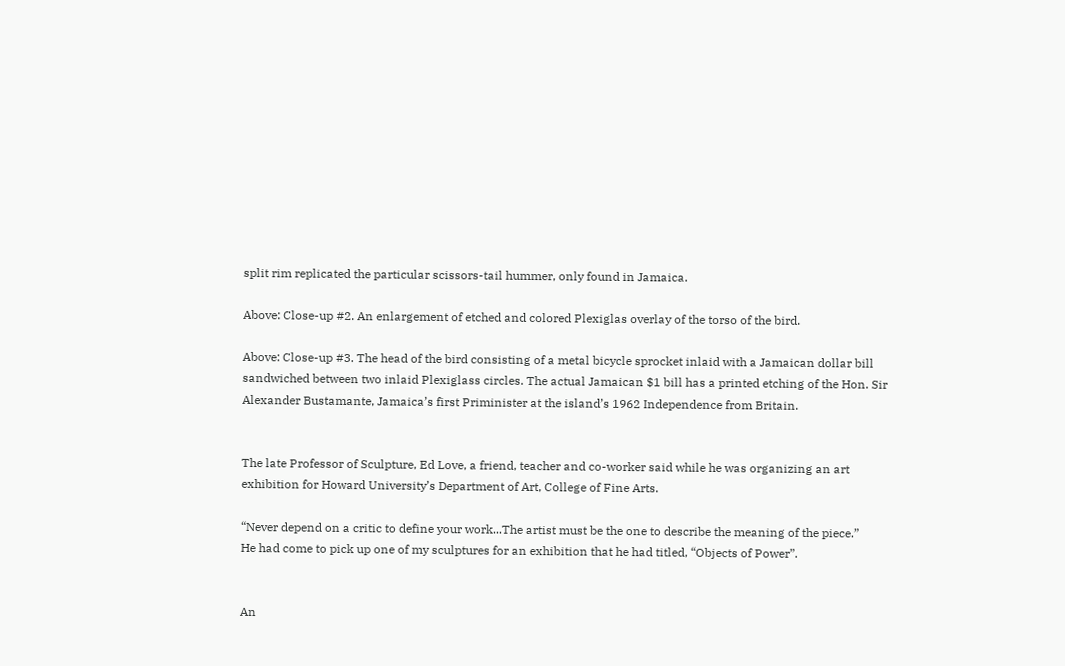split rim replicated the particular scissors-tail hummer, only found in Jamaica.

Above: Close-up #2. An enlargement of etched and colored Plexiglas overlay of the torso of the bird.

Above: Close-up #3. The head of the bird consisting of a metal bicycle sprocket inlaid with a Jamaican dollar bill sandwiched between two inlaid Plexiglass circles. The actual Jamaican $1 bill has a printed etching of the Hon. Sir Alexander Bustamante, Jamaica’s first Priminister at the island’s 1962 Independence from Britain.


The late Professor of Sculpture, Ed Love, a friend, teacher and co-worker said while he was organizing an art exhibition for Howard University’s Department of Art, College of Fine Arts.

“Never depend on a critic to define your work...The artist must be the one to describe the meaning of the piece.”
He had come to pick up one of my sculptures for an exhibition that he had titled, “Objects of Power”.


An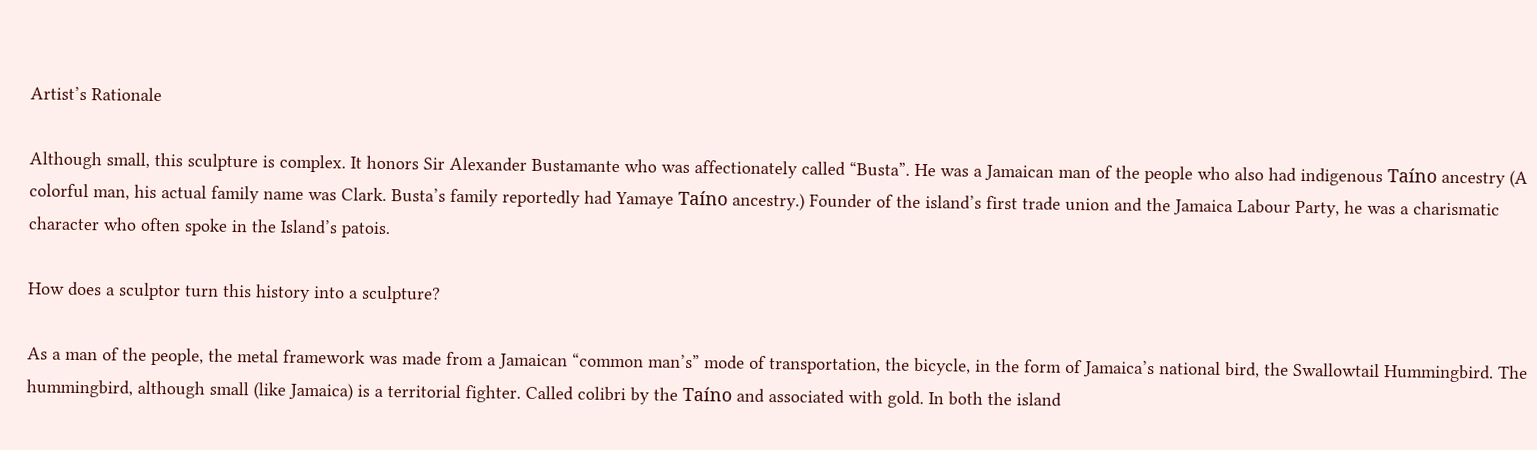Artist’s Rationale

Although small, this sculpture is complex. It honors Sir Alexander Bustamante who was affectionately called “Busta”. He was a Jamaican man of the people who also had indigenous Taíno ancestry (A colorful man, his actual family name was Clark. Busta’s family reportedly had Yamaye Taíno ancestry.) Founder of the island’s first trade union and the Jamaica Labour Party, he was a charismatic character who often spoke in the Island’s patois.

How does a sculptor turn this history into a sculpture?

As a man of the people, the metal framework was made from a Jamaican “common man’s” mode of transportation, the bicycle, in the form of Jamaica’s national bird, the Swallowtail Hummingbird. The hummingbird, although small (like Jamaica) is a territorial fighter. Called colibri by the Taíno and associated with gold. In both the island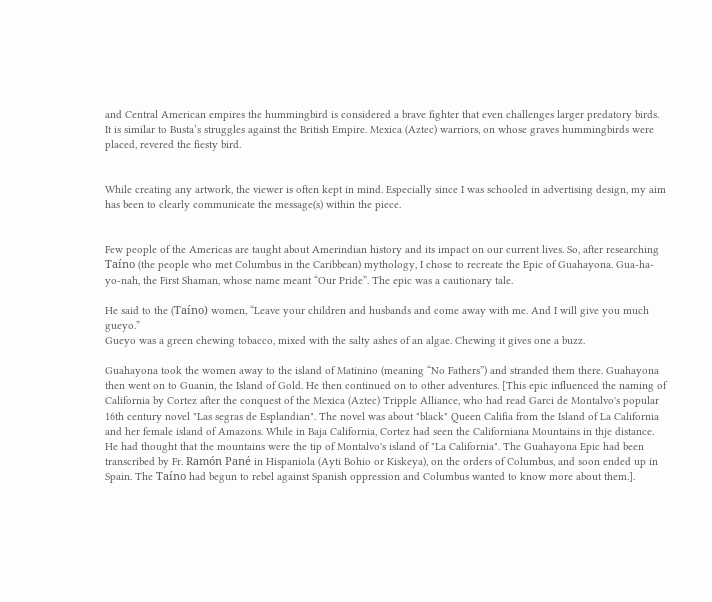and Central American empires the hummingbird is considered a brave fighter that even challenges larger predatory birds. It is similar to Busta’s struggles against the British Empire. Mexica (Aztec) warriors, on whose graves hummingbirds were placed, revered the fiesty bird.


While creating any artwork, the viewer is often kept in mind. Especially since I was schooled in advertising design, my aim has been to clearly communicate the message(s) within the piece.


Few people of the Americas are taught about Amerindian history and its impact on our current lives. So, after researching Taíno (the people who met Columbus in the Caribbean) mythology, I chose to recreate the Epic of Guahayona. Gua-ha-yo-nah, the First Shaman, whose name meant “Our Pride”. The epic was a cautionary tale.

He said to the (Taíno) women, “Leave your children and husbands and come away with me. And I will give you much gueyo.”
Gueyo was a green chewing tobacco, mixed with the salty ashes of an algae. Chewing it gives one a buzz.

Guahayona took the women away to the island of Matinino (meaning “No Fathers”) and stranded them there. Guahayona then went on to Guanin, the Island of Gold. He then continued on to other adventures. [This epic influenced the naming of California by Cortez after the conquest of the Mexica (Aztec) Tripple Alliance, who had read Garci de Montalvo's popular 16th century novel "Las segras de Esplandian". The novel was about "black" Queen Califia from the Island of La California and her female island of Amazons. While in Baja California, Cortez had seen the Californiana Mountains in thje distance. He had thought that the mountains were the tip of Montalvo's island of "La California". The Guahayona Epic had been transcribed by Fr. Ramón Pané in Hispaniola (Ayti Bohio or Kiskeya), on the orders of Columbus, and soon ended up in Spain. The Taíno had begun to rebel against Spanish oppression and Columbus wanted to know more about them.].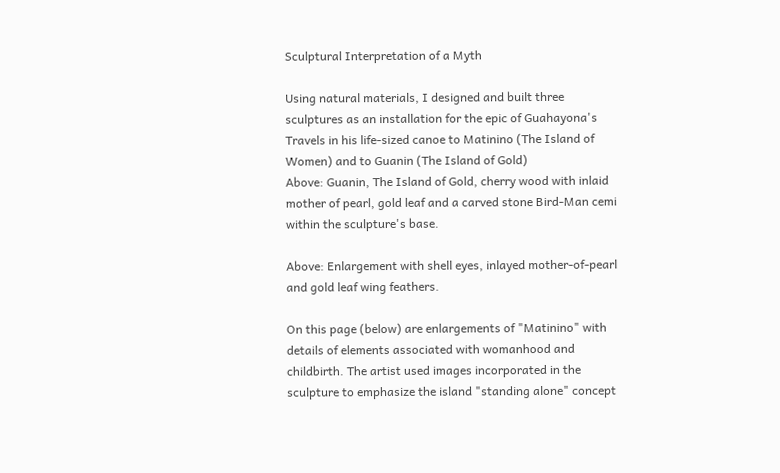Sculptural Interpretation of a Myth

Using natural materials, I designed and built three sculptures as an installation for the epic of Guahayona's Travels in his life-sized canoe to Matinino (The Island of Women) and to Guanin (The Island of Gold)
Above: Guanin, The Island of Gold, cherry wood with inlaid mother of pearl, gold leaf and a carved stone Bird-Man cemi within the sculpture's base.

Above: Enlargement with shell eyes, inlayed mother-of-pearl and gold leaf wing feathers.

On this page (below) are enlargements of "Matinino" with details of elements associated with womanhood and childbirth. The artist used images incorporated in the sculpture to emphasize the island "standing alone" concept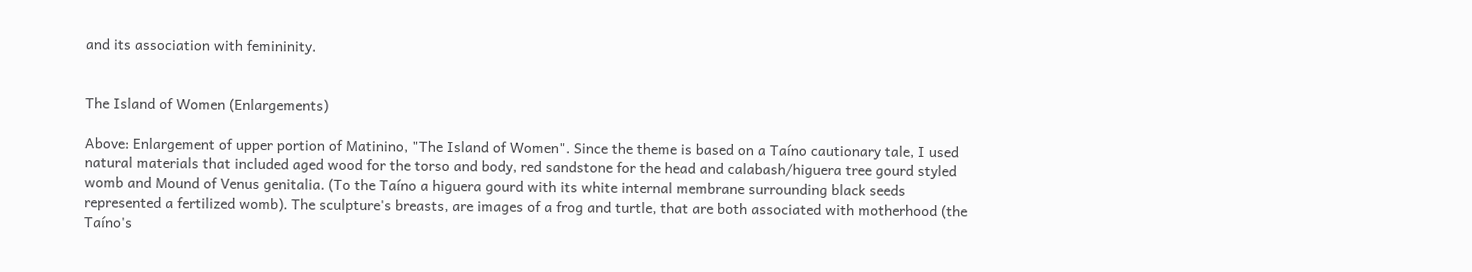and its association with femininity.


The Island of Women (Enlargements)

Above: Enlargement of upper portion of Matinino, "The Island of Women". Since the theme is based on a Taíno cautionary tale, I used natural materials that included aged wood for the torso and body, red sandstone for the head and calabash/higuera tree gourd styled womb and Mound of Venus genitalia. (To the Taíno a higuera gourd with its white internal membrane surrounding black seeds represented a fertilized womb). The sculpture's breasts, are images of a frog and turtle, that are both associated with motherhood (the Taíno's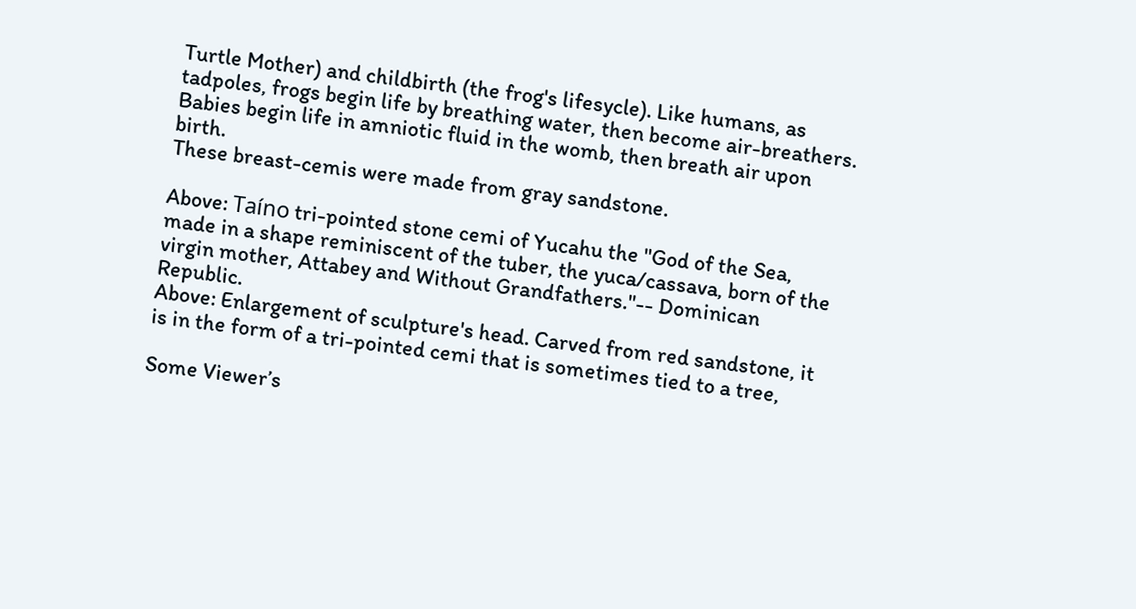Turtle Mother) and childbirth (the frog's lifesycle). Like humans, as tadpoles, frogs begin life by breathing water, then become air-breathers. Babies begin life in amniotic fluid in the womb, then breath air upon birth.
These breast-cemis were made from gray sandstone.

Above: Taíno tri-pointed stone cemi of Yucahu the "God of the Sea, made in a shape reminiscent of the tuber, the yuca/cassava, born of the virgin mother, Attabey and Without Grandfathers."-- Dominican Republic.
Above: Enlargement of sculpture's head. Carved from red sandstone, it is in the form of a tri-pointed cemi that is sometimes tied to a tree,

Some Viewer’s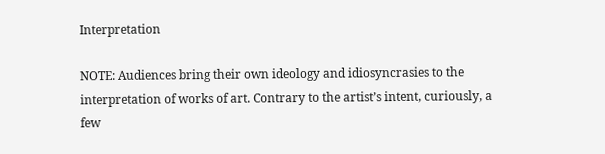Interpretation

NOTE: Audiences bring their own ideology and idiosyncrasies to the interpretation of works of art. Contrary to the artist’s intent, curiously, a few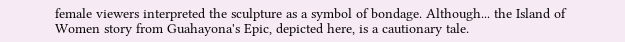female viewers interpreted the sculpture as a symbol of bondage. Although... the Island of Women story from Guahayona's Epic, depicted here, is a cautionary tale.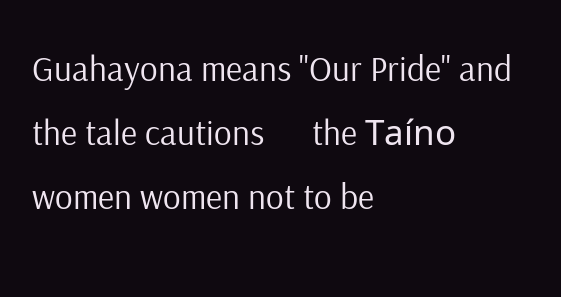Guahayona means "Our Pride" and the tale cautions      the Taíno women women not to be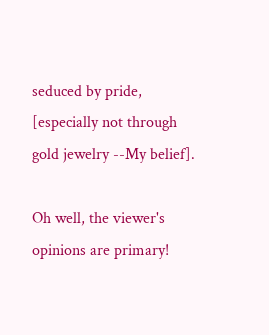seduced by pride, [especially not through gold jewelry --My belief].

Oh well, the viewer's opinions are primary!